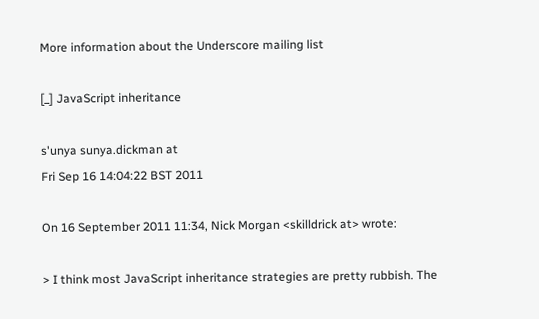More information about the Underscore mailing list

[_] JavaScript inheritance

s'unya sunya.dickman at
Fri Sep 16 14:04:22 BST 2011

On 16 September 2011 11:34, Nick Morgan <skilldrick at> wrote:

> I think most JavaScript inheritance strategies are pretty rubbish. The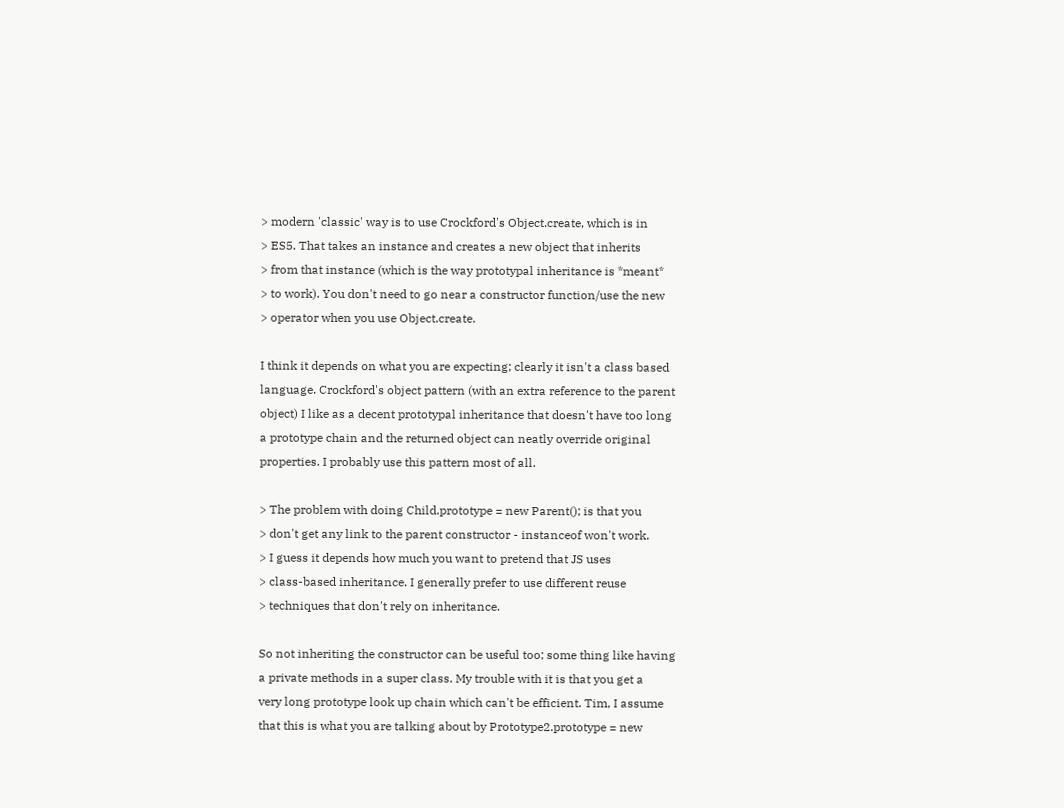> modern 'classic' way is to use Crockford's Object.create, which is in
> ES5. That takes an instance and creates a new object that inherits
> from that instance (which is the way prototypal inheritance is *meant*
> to work). You don't need to go near a constructor function/use the new
> operator when you use Object.create.

I think it depends on what you are expecting; clearly it isn't a class based
language. Crockford's object pattern (with an extra reference to the parent
object) I like as a decent prototypal inheritance that doesn't have too long
a prototype chain and the returned object can neatly override original
properties. I probably use this pattern most of all.

> The problem with doing Child.prototype = new Parent(); is that you
> don't get any link to the parent constructor - instanceof won't work.
> I guess it depends how much you want to pretend that JS uses
> class-based inheritance. I generally prefer to use different reuse
> techniques that don't rely on inheritance.

So not inheriting the constructor can be useful too; some thing like having
a private methods in a super class. My trouble with it is that you get a
very long prototype look up chain which can't be efficient. Tim, I assume
that this is what you are talking about by Prototype2.prototype = new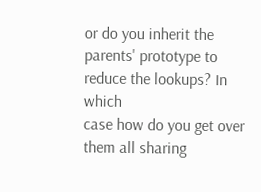or do you inherit the parents' prototype to reduce the lookups? In which
case how do you get over them all sharing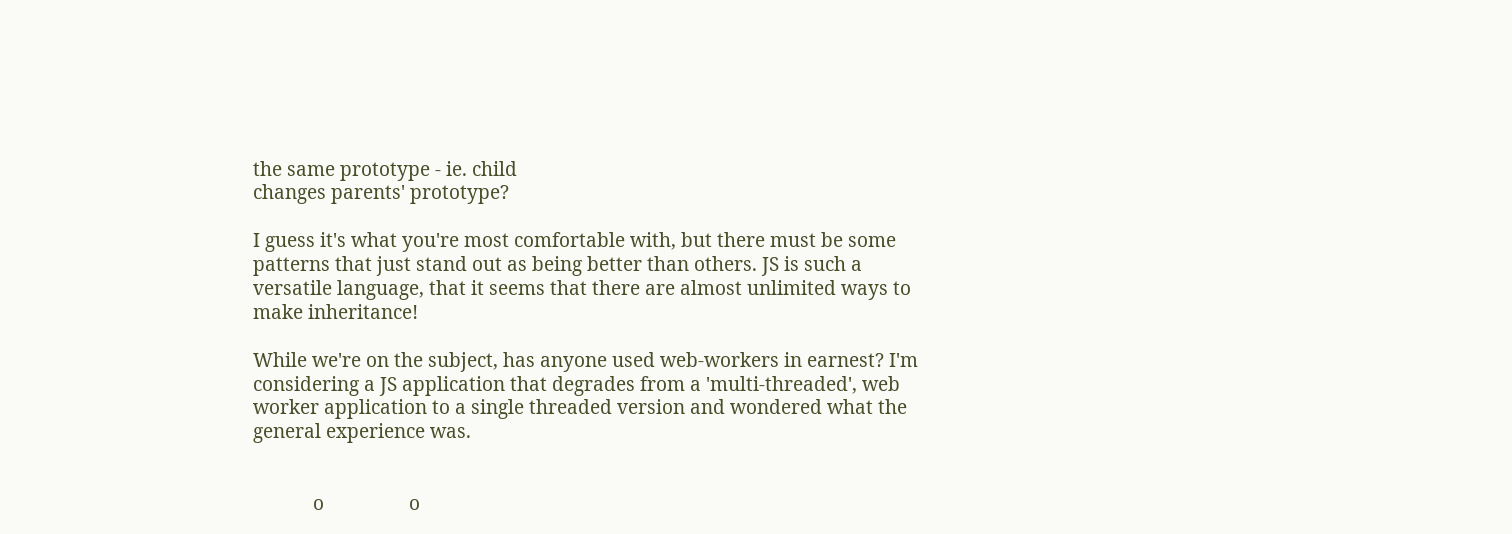the same prototype - ie. child
changes parents' prototype?

I guess it's what you're most comfortable with, but there must be some
patterns that just stand out as being better than others. JS is such a
versatile language, that it seems that there are almost unlimited ways to
make inheritance!

While we're on the subject, has anyone used web-workers in earnest? I'm
considering a JS application that degrades from a 'multi-threaded', web
worker application to a single threaded version and wondered what the
general experience was.


            o                 o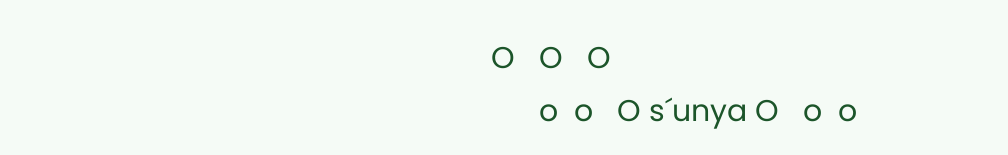O   O   O
      o  o   O s´unya O   o  o